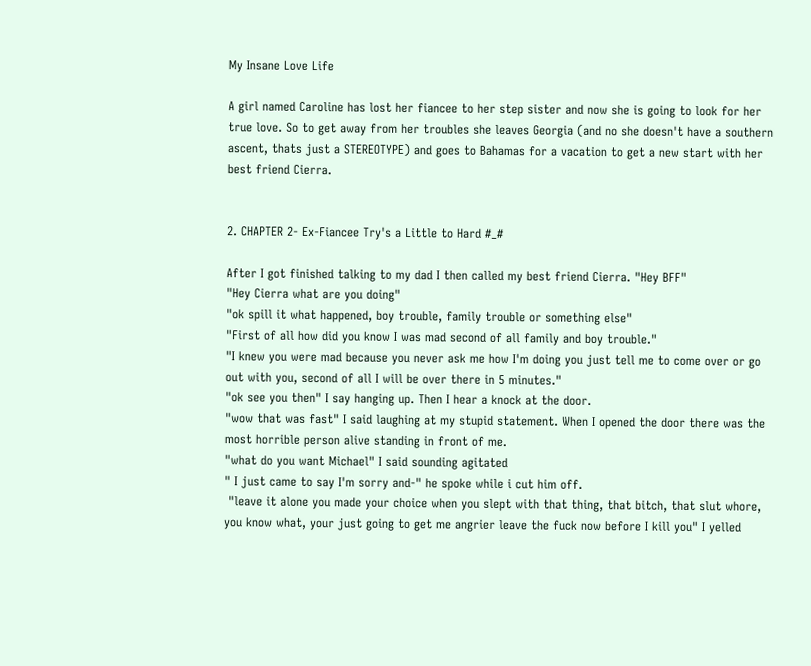My Insane Love Life

A girl named Caroline has lost her fiancee to her step sister and now she is going to look for her true love. So to get away from her troubles she leaves Georgia (and no she doesn't have a southern ascent, thats just a STEREOTYPE) and goes to Bahamas for a vacation to get a new start with her best friend Cierra.


2. CHAPTER 2- Ex-Fiancee Try's a Little to Hard #_#

After I got finished talking to my dad I then called my best friend Cierra. "Hey BFF"
"Hey Cierra what are you doing"
"ok spill it what happened, boy trouble, family trouble or something else"
"First of all how did you know I was mad second of all family and boy trouble."
"I knew you were mad because you never ask me how I'm doing you just tell me to come over or go out with you, second of all I will be over there in 5 minutes."
"ok see you then" I say hanging up. Then I hear a knock at the door.
"wow that was fast" I said laughing at my stupid statement. When I opened the door there was the most horrible person alive standing in front of me.
"what do you want Michael" I said sounding agitated
" I just came to say I'm sorry and-" he spoke while i cut him off.
 "leave it alone you made your choice when you slept with that thing, that bitch, that slut whore, you know what, your just going to get me angrier leave the fuck now before I kill you" I yelled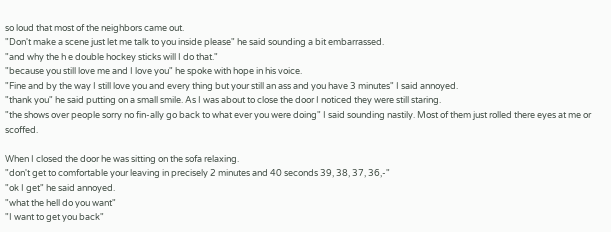so loud that most of the neighbors came out.
"Don't make a scene just let me talk to you inside please" he said sounding a bit embarrassed.
"and why the h e double hockey sticks will I do that."
"because you still love me and I love you" he spoke with hope in his voice.
"Fine and by the way I still love you and every thing but your still an ass and you have 3 minutes" I said annoyed.
"thank you" he said putting on a small smile. As I was about to close the door I noticed they were still staring.
"the shows over people sorry no fin-ally go back to what ever you were doing" I said sounding nastily. Most of them just rolled there eyes at me or scoffed.

When I closed the door he was sitting on the sofa relaxing.
"don't get to comfortable your leaving in precisely 2 minutes and 40 seconds 39, 38, 37, 36,-"
"ok I get" he said annoyed.
"what the hell do you want"
"I want to get you back"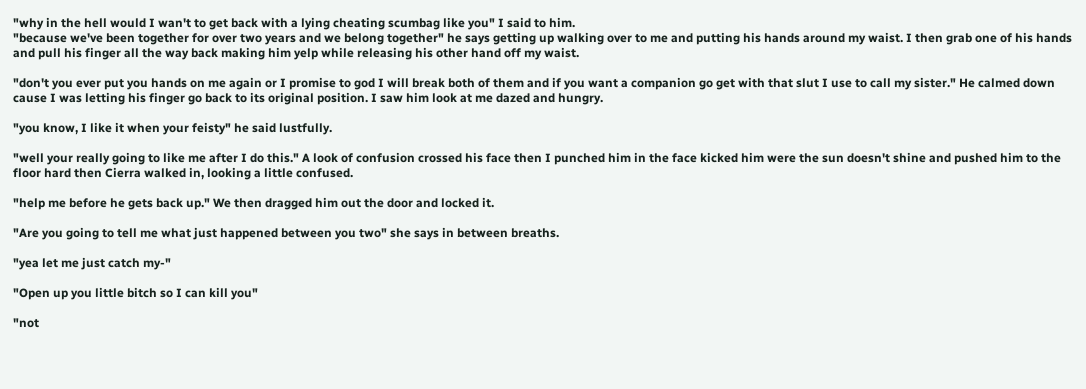"why in the hell would I wan't to get back with a lying cheating scumbag like you" I said to him.
"because we've been together for over two years and we belong together" he says getting up walking over to me and putting his hands around my waist. I then grab one of his hands and pull his finger all the way back making him yelp while releasing his other hand off my waist.

"don't you ever put you hands on me again or I promise to god I will break both of them and if you want a companion go get with that slut I use to call my sister." He calmed down cause I was letting his finger go back to its original position. I saw him look at me dazed and hungry.

"you know, I like it when your feisty" he said lustfully.

"well your really going to like me after I do this." A look of confusion crossed his face then I punched him in the face kicked him were the sun doesn't shine and pushed him to the floor hard then Cierra walked in, looking a little confused.

"help me before he gets back up." We then dragged him out the door and locked it.

"Are you going to tell me what just happened between you two" she says in between breaths.

"yea let me just catch my-"

"Open up you little bitch so I can kill you"

"not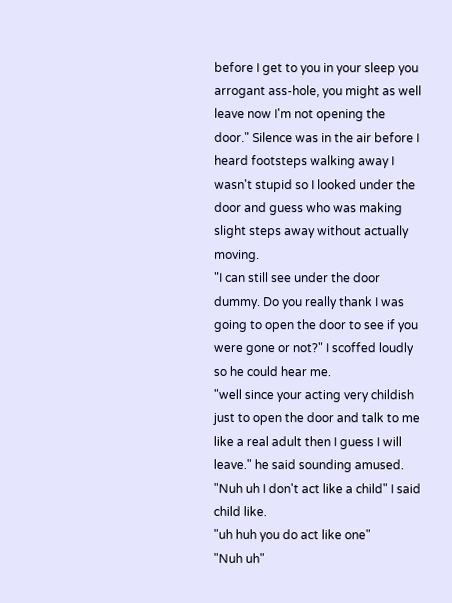before I get to you in your sleep you arrogant ass-hole, you might as well leave now I'm not opening the door." Silence was in the air before I heard footsteps walking away I wasn't stupid so I looked under the door and guess who was making slight steps away without actually moving.
"I can still see under the door dummy. Do you really thank I was going to open the door to see if you were gone or not?" I scoffed loudly so he could hear me.
"well since your acting very childish just to open the door and talk to me like a real adult then I guess I will leave." he said sounding amused.
"Nuh uh I don't act like a child" I said child like.
"uh huh you do act like one"
"Nuh uh"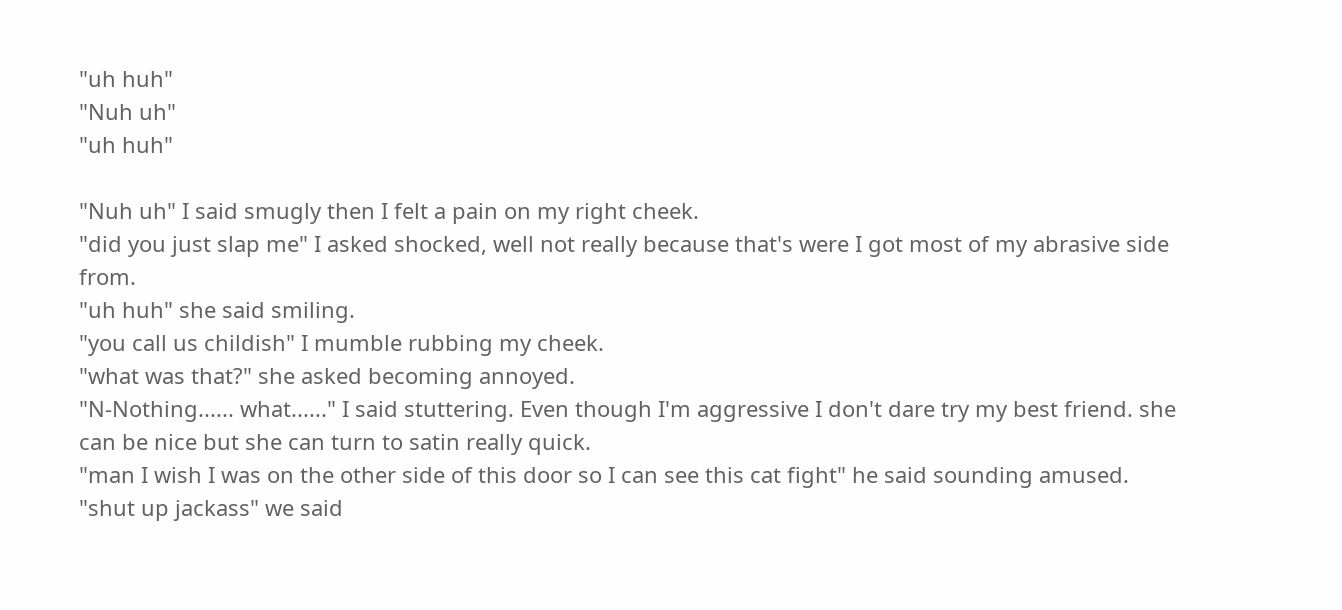"uh huh"
"Nuh uh"
"uh huh"

"Nuh uh" I said smugly then I felt a pain on my right cheek.
"did you just slap me" I asked shocked, well not really because that's were I got most of my abrasive side from.
"uh huh" she said smiling.
"you call us childish" I mumble rubbing my cheek.
"what was that?" she asked becoming annoyed.
"N-Nothing...... what......" I said stuttering. Even though I'm aggressive I don't dare try my best friend. she can be nice but she can turn to satin really quick.
"man I wish I was on the other side of this door so I can see this cat fight" he said sounding amused.
"shut up jackass" we said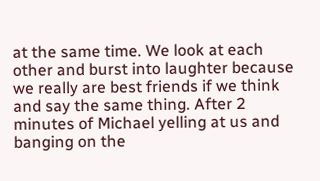at the same time. We look at each other and burst into laughter because we really are best friends if we think and say the same thing. After 2 minutes of Michael yelling at us and banging on the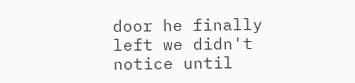door he finally left we didn't notice until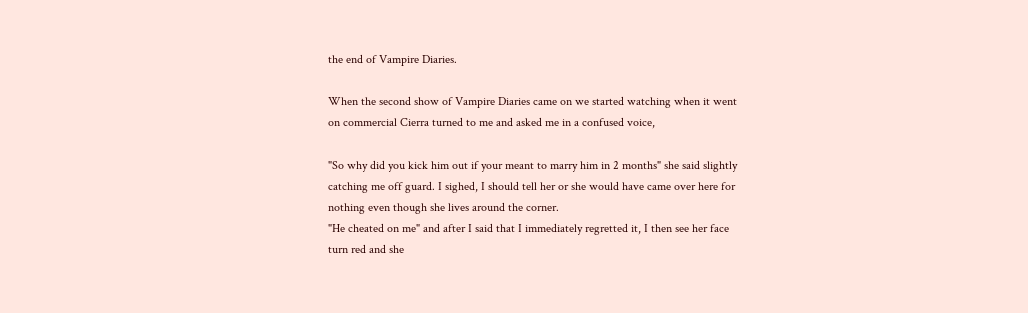the end of Vampire Diaries.

When the second show of Vampire Diaries came on we started watching when it went on commercial Cierra turned to me and asked me in a confused voice,

"So why did you kick him out if your meant to marry him in 2 months" she said slightly catching me off guard. I sighed, I should tell her or she would have came over here for nothing even though she lives around the corner.
"He cheated on me" and after I said that I immediately regretted it, I then see her face turn red and she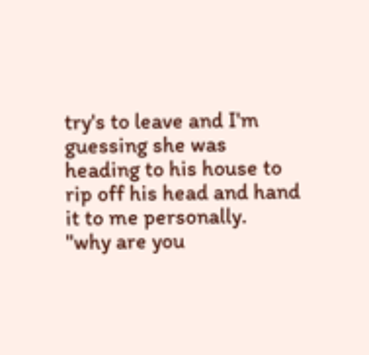try's to leave and I'm guessing she was heading to his house to rip off his head and hand it to me personally.
"why are you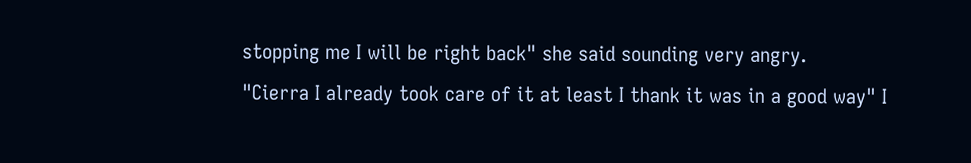stopping me I will be right back" she said sounding very angry.
"Cierra I already took care of it at least I thank it was in a good way" I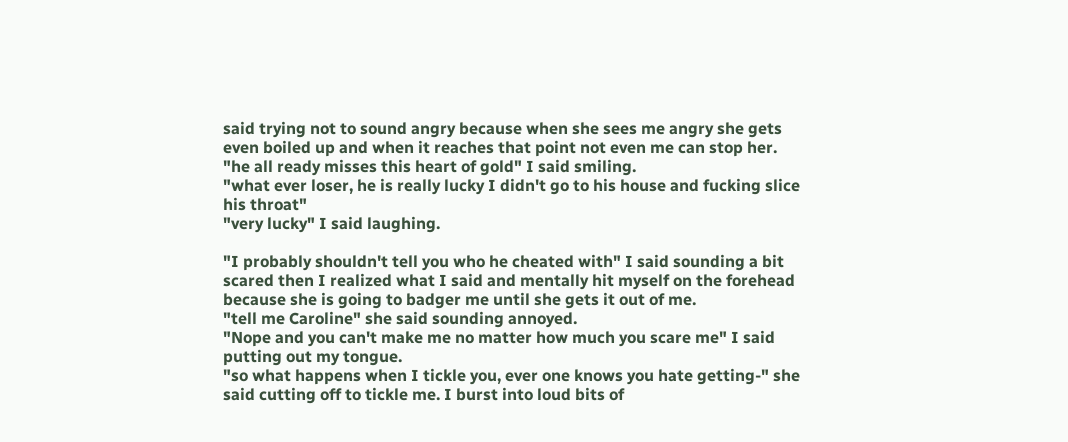said trying not to sound angry because when she sees me angry she gets even boiled up and when it reaches that point not even me can stop her.
"he all ready misses this heart of gold" I said smiling.
"what ever loser, he is really lucky I didn't go to his house and fucking slice his throat"
"very lucky" I said laughing.

"I probably shouldn't tell you who he cheated with" I said sounding a bit scared then I realized what I said and mentally hit myself on the forehead because she is going to badger me until she gets it out of me.
"tell me Caroline" she said sounding annoyed.
"Nope and you can't make me no matter how much you scare me" I said putting out my tongue.
"so what happens when I tickle you, ever one knows you hate getting-" she said cutting off to tickle me. I burst into loud bits of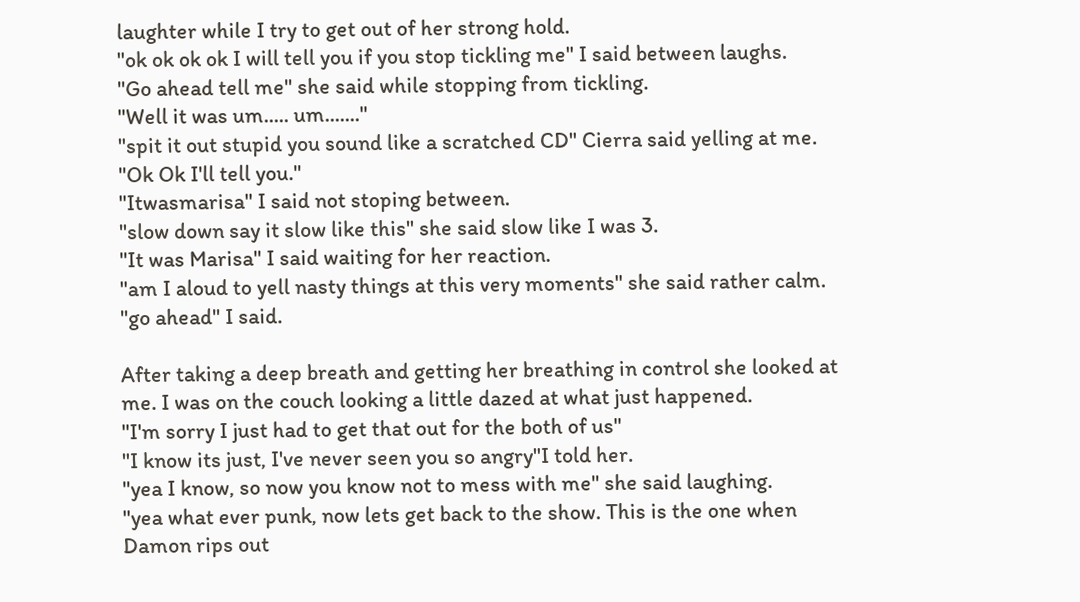laughter while I try to get out of her strong hold.
"ok ok ok ok I will tell you if you stop tickling me" I said between laughs.
"Go ahead tell me" she said while stopping from tickling.
"Well it was um..... um......."
"spit it out stupid you sound like a scratched CD" Cierra said yelling at me.
"Ok Ok I'll tell you."
"Itwasmarisa" I said not stoping between.
"slow down say it slow like this" she said slow like I was 3.
"It was Marisa" I said waiting for her reaction.
"am I aloud to yell nasty things at this very moments" she said rather calm.
"go ahead" I said.

After taking a deep breath and getting her breathing in control she looked at me. I was on the couch looking a little dazed at what just happened.
"I'm sorry I just had to get that out for the both of us"
"I know its just, I've never seen you so angry"I told her.
"yea I know, so now you know not to mess with me" she said laughing.
"yea what ever punk, now lets get back to the show. This is the one when Damon rips out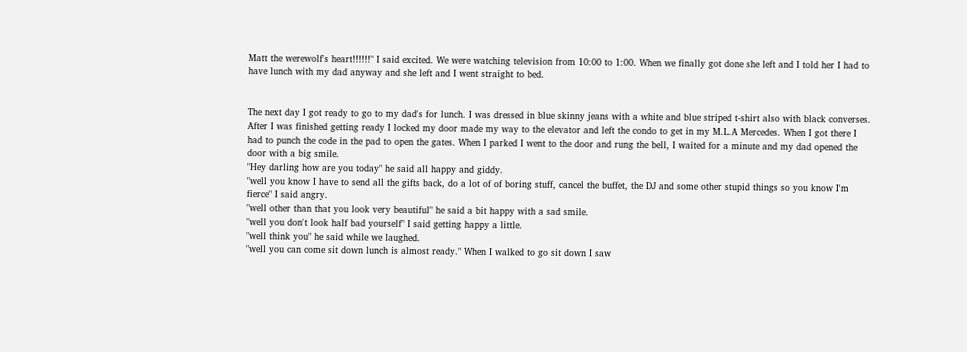Matt the werewolf's heart!!!!!!" I said excited. We were watching television from 10:00 to 1:00. When we finally got done she left and I told her I had to have lunch with my dad anyway and she left and I went straight to bed.


The next day I got ready to go to my dad's for lunch. I was dressed in blue skinny jeans with a white and blue striped t-shirt also with black converses. After I was finished getting ready I locked my door made my way to the elevator and left the condo to get in my M.L.A Mercedes. When I got there I had to punch the code in the pad to open the gates. When I parked I went to the door and rung the bell, I waited for a minute and my dad opened the door with a big smile.
"Hey darling how are you today" he said all happy and giddy.
"well you know I have to send all the gifts back, do a lot of of boring stuff, cancel the buffet, the DJ and some other stupid things so you know I'm fierce" I said angry.
"well other than that you look very beautiful" he said a bit happy with a sad smile.
"well you don't look half bad yourself" I said getting happy a little.
"well think you" he said while we laughed.
"well you can come sit down lunch is almost ready." When I walked to go sit down I saw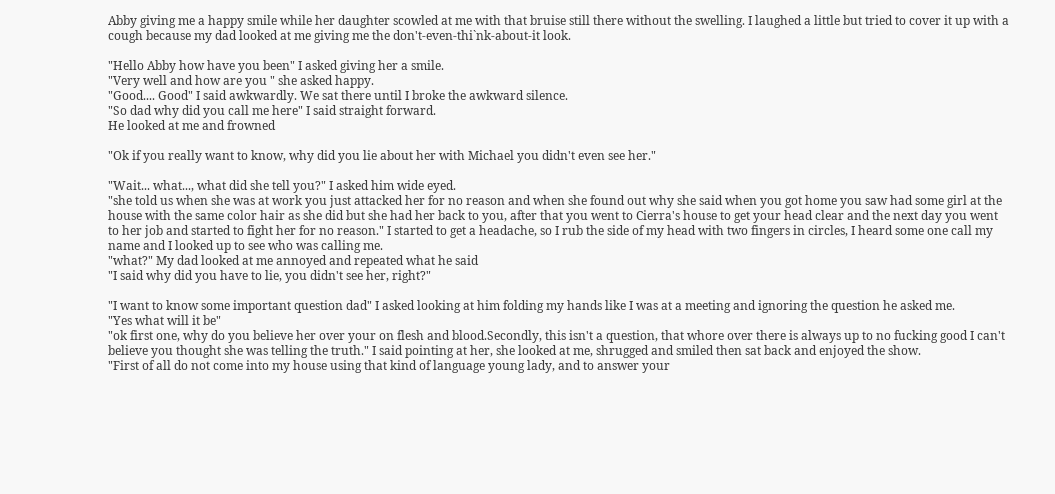Abby giving me a happy smile while her daughter scowled at me with that bruise still there without the swelling. I laughed a little but tried to cover it up with a cough because my dad looked at me giving me the don't-even-thi`nk-about-it look.

"Hello Abby how have you been" I asked giving her a smile.
"Very well and how are you " she asked happy.
"Good.... Good" I said awkwardly. We sat there until I broke the awkward silence.
"So dad why did you call me here" I said straight forward.
He looked at me and frowned

"Ok if you really want to know, why did you lie about her with Michael you didn't even see her."

"Wait... what..., what did she tell you?" I asked him wide eyed.
"she told us when she was at work you just attacked her for no reason and when she found out why she said when you got home you saw had some girl at the house with the same color hair as she did but she had her back to you, after that you went to Cierra's house to get your head clear and the next day you went to her job and started to fight her for no reason." I started to get a headache, so I rub the side of my head with two fingers in circles, I heard some one call my name and I looked up to see who was calling me.
"what?" My dad looked at me annoyed and repeated what he said
"I said why did you have to lie, you didn't see her, right?"

"I want to know some important question dad" I asked looking at him folding my hands like I was at a meeting and ignoring the question he asked me.
"Yes what will it be"
"ok first one, why do you believe her over your on flesh and blood.Secondly, this isn't a question, that whore over there is always up to no fucking good I can't believe you thought she was telling the truth." I said pointing at her, she looked at me, shrugged and smiled then sat back and enjoyed the show.
"First of all do not come into my house using that kind of language young lady, and to answer your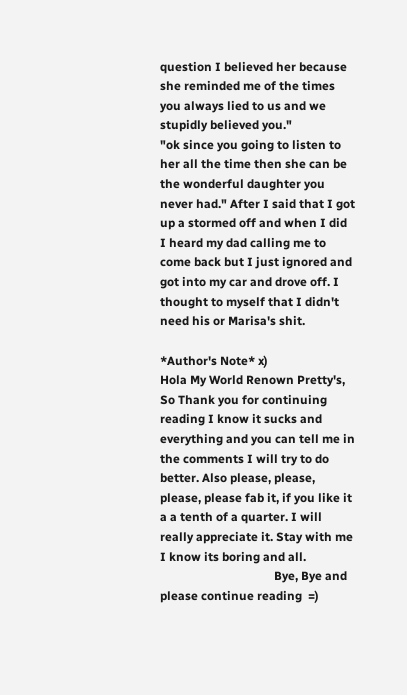question I believed her because she reminded me of the times you always lied to us and we stupidly believed you."
"ok since you going to listen to her all the time then she can be the wonderful daughter you never had." After I said that I got up a stormed off and when I did I heard my dad calling me to come back but I just ignored and got into my car and drove off. I thought to myself that I didn't need his or Marisa's shit.

*Author's Note* x)
Hola My World Renown Pretty's,
So Thank you for continuing reading I know it sucks and everything and you can tell me in the comments I will try to do better. Also please, please, please, please fab it, if you like it a a tenth of a quarter. I will really appreciate it. Stay with me I know its boring and all.
                                      Bye, Bye and please continue reading  =)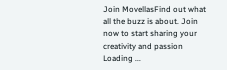Join MovellasFind out what all the buzz is about. Join now to start sharing your creativity and passion
Loading ...